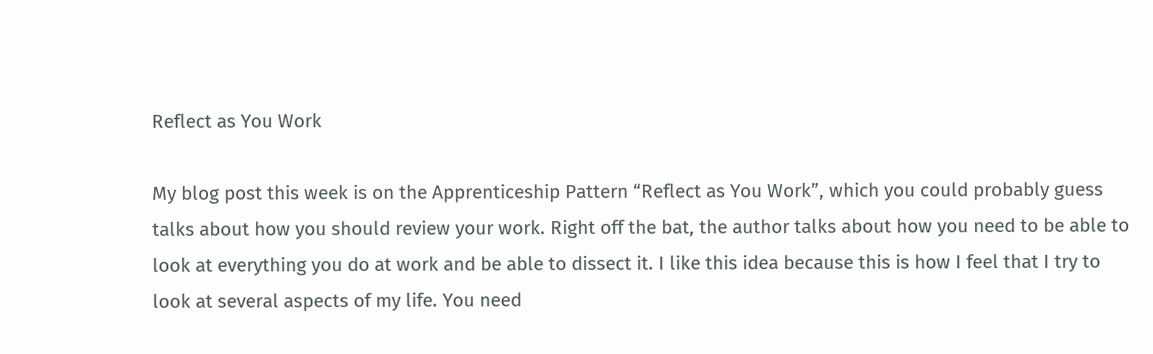Reflect as You Work

My blog post this week is on the Apprenticeship Pattern “Reflect as You Work”, which you could probably guess talks about how you should review your work. Right off the bat, the author talks about how you need to be able to look at everything you do at work and be able to dissect it. I like this idea because this is how I feel that I try to look at several aspects of my life. You need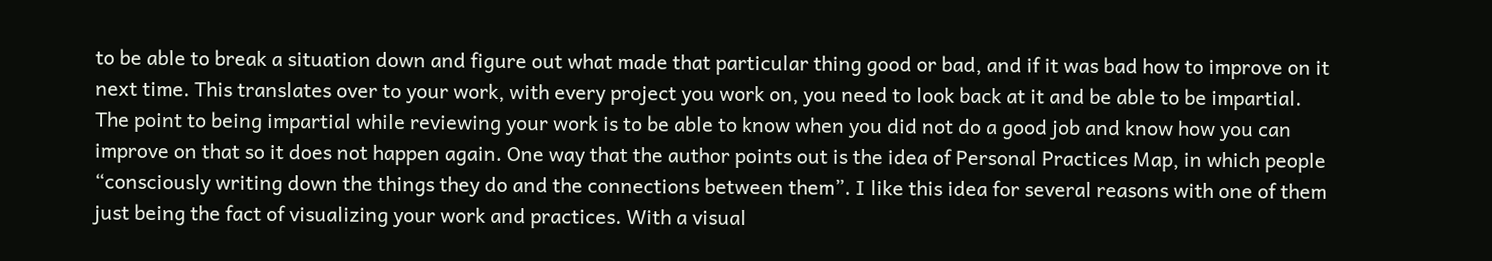to be able to break a situation down and figure out what made that particular thing good or bad, and if it was bad how to improve on it next time. This translates over to your work, with every project you work on, you need to look back at it and be able to be impartial. The point to being impartial while reviewing your work is to be able to know when you did not do a good job and know how you can improve on that so it does not happen again. One way that the author points out is the idea of Personal Practices Map, in which people “consciously writing down the things they do and the connections between them”. I like this idea for several reasons with one of them just being the fact of visualizing your work and practices. With a visual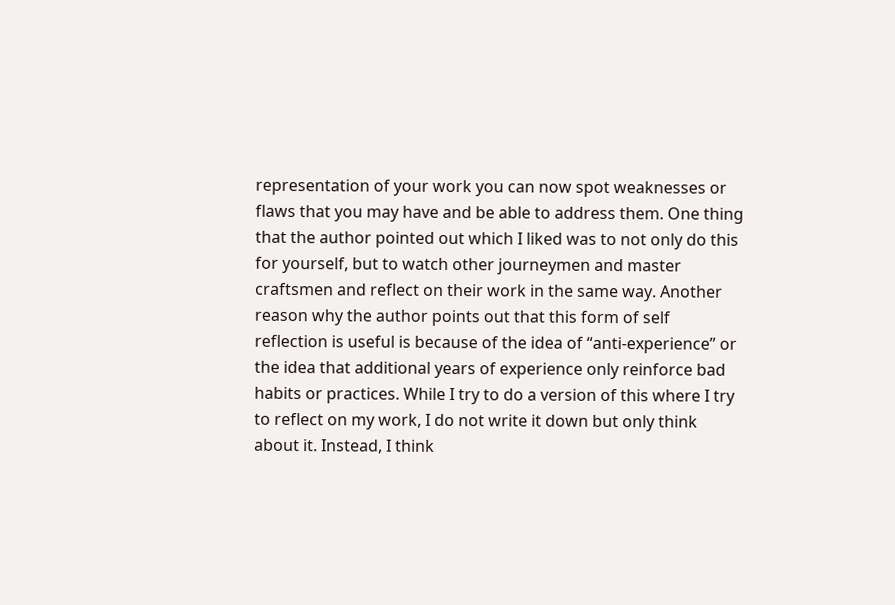representation of your work you can now spot weaknesses or flaws that you may have and be able to address them. One thing that the author pointed out which I liked was to not only do this for yourself, but to watch other journeymen and master craftsmen and reflect on their work in the same way. Another reason why the author points out that this form of self reflection is useful is because of the idea of “anti-experience” or the idea that additional years of experience only reinforce bad habits or practices. While I try to do a version of this where I try to reflect on my work, I do not write it down but only think about it. Instead, I think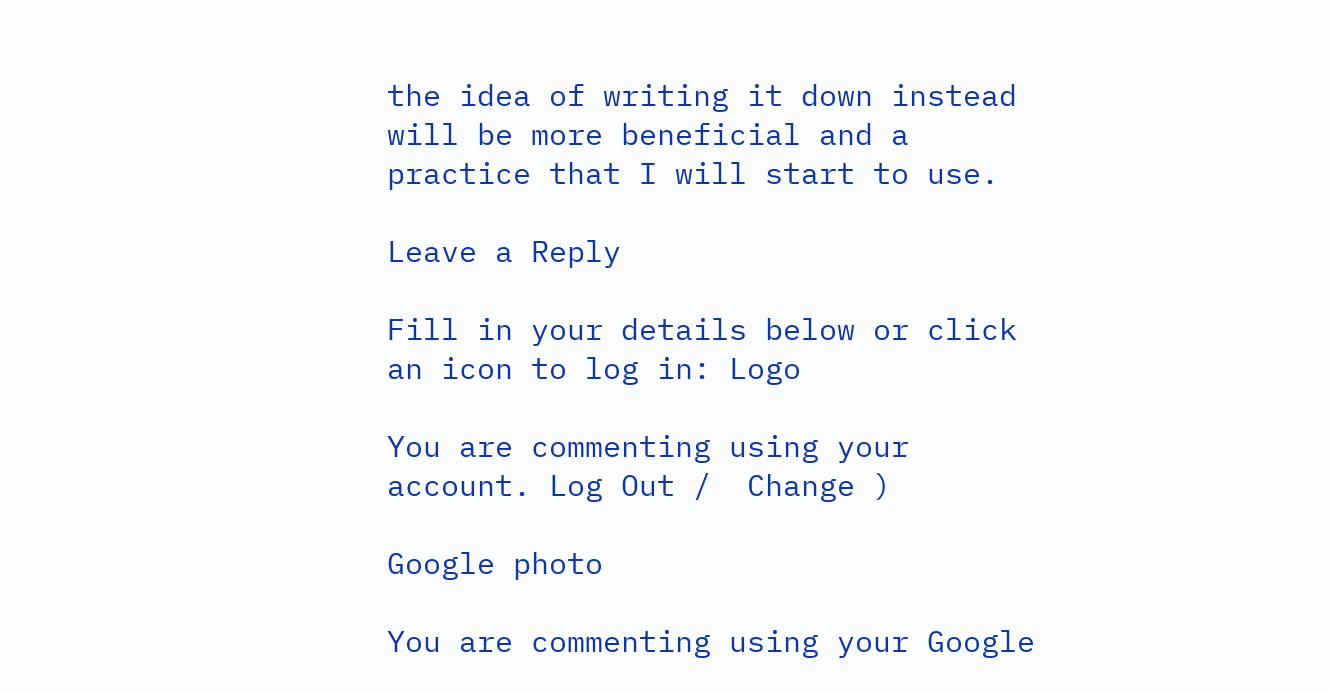the idea of writing it down instead will be more beneficial and a practice that I will start to use.

Leave a Reply

Fill in your details below or click an icon to log in: Logo

You are commenting using your account. Log Out /  Change )

Google photo

You are commenting using your Google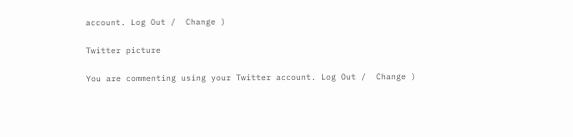account. Log Out /  Change )

Twitter picture

You are commenting using your Twitter account. Log Out /  Change )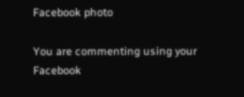Facebook photo

You are commenting using your Facebook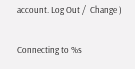account. Log Out /  Change )

Connecting to %s